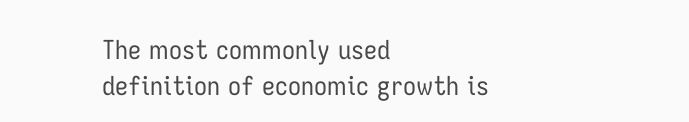The most commonly used definition of economic growth is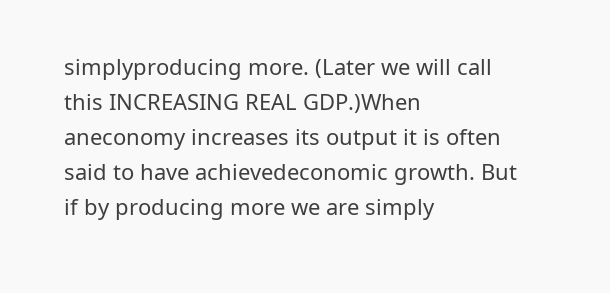simplyproducing more. (Later we will call this INCREASING REAL GDP.)When aneconomy increases its output it is often said to have achievedeconomic growth. But if by producing more we are simply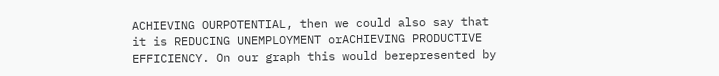ACHIEVING OURPOTENTIAL, then we could also say that it is REDUCING UNEMPLOYMENT orACHIEVING PRODUCTIVE EFFICIENCY. On our graph this would berepresented by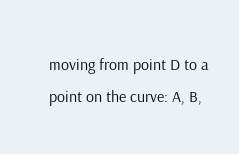moving from point D to a point on the curve: A, B,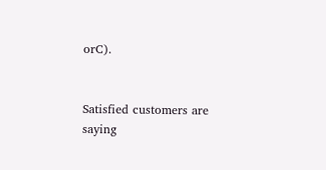orC).


Satisfied customers are saying